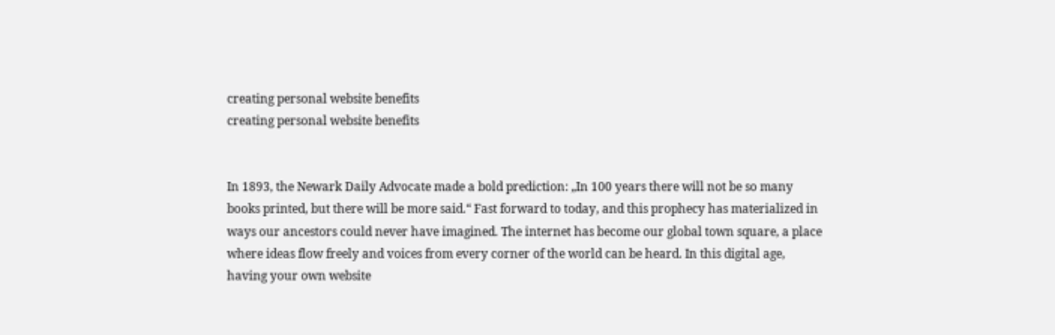creating personal website benefits
creating personal website benefits


In 1893, the Newark Daily Advocate made a bold prediction: „In 100 years there will not be so many books printed, but there will be more said.“ Fast forward to today, and this prophecy has materialized in ways our ancestors could never have imagined. The internet has become our global town square, a place where ideas flow freely and voices from every corner of the world can be heard. In this digital age, having your own website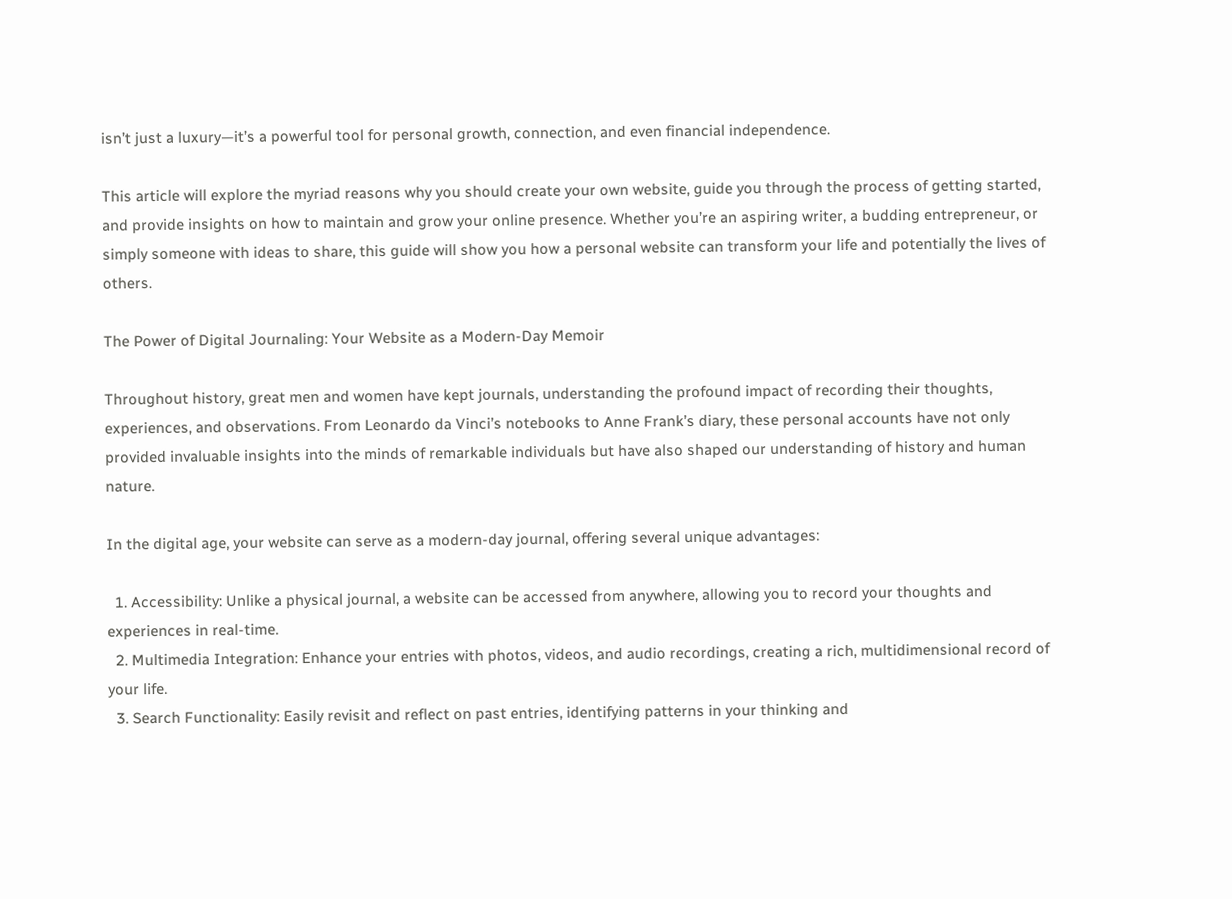isn’t just a luxury—it’s a powerful tool for personal growth, connection, and even financial independence.

This article will explore the myriad reasons why you should create your own website, guide you through the process of getting started, and provide insights on how to maintain and grow your online presence. Whether you’re an aspiring writer, a budding entrepreneur, or simply someone with ideas to share, this guide will show you how a personal website can transform your life and potentially the lives of others.

The Power of Digital Journaling: Your Website as a Modern-Day Memoir

Throughout history, great men and women have kept journals, understanding the profound impact of recording their thoughts, experiences, and observations. From Leonardo da Vinci’s notebooks to Anne Frank’s diary, these personal accounts have not only provided invaluable insights into the minds of remarkable individuals but have also shaped our understanding of history and human nature.

In the digital age, your website can serve as a modern-day journal, offering several unique advantages:

  1. Accessibility: Unlike a physical journal, a website can be accessed from anywhere, allowing you to record your thoughts and experiences in real-time.
  2. Multimedia Integration: Enhance your entries with photos, videos, and audio recordings, creating a rich, multidimensional record of your life.
  3. Search Functionality: Easily revisit and reflect on past entries, identifying patterns in your thinking and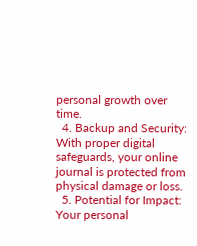personal growth over time.
  4. Backup and Security: With proper digital safeguards, your online journal is protected from physical damage or loss.
  5. Potential for Impact: Your personal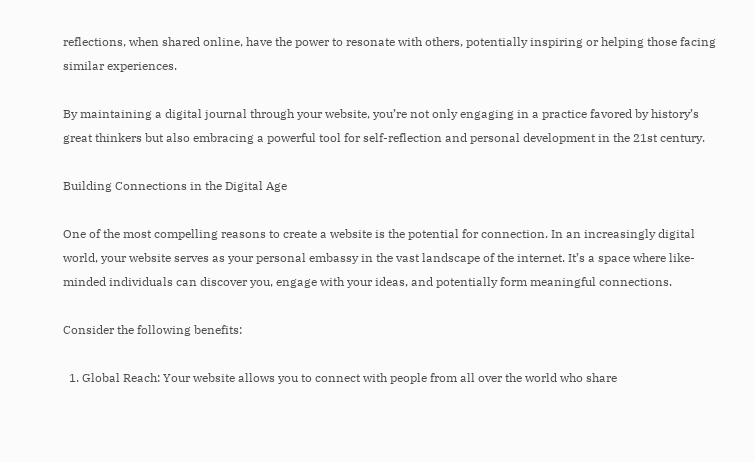reflections, when shared online, have the power to resonate with others, potentially inspiring or helping those facing similar experiences.

By maintaining a digital journal through your website, you’re not only engaging in a practice favored by history’s great thinkers but also embracing a powerful tool for self-reflection and personal development in the 21st century.

Building Connections in the Digital Age

One of the most compelling reasons to create a website is the potential for connection. In an increasingly digital world, your website serves as your personal embassy in the vast landscape of the internet. It’s a space where like-minded individuals can discover you, engage with your ideas, and potentially form meaningful connections.

Consider the following benefits:

  1. Global Reach: Your website allows you to connect with people from all over the world who share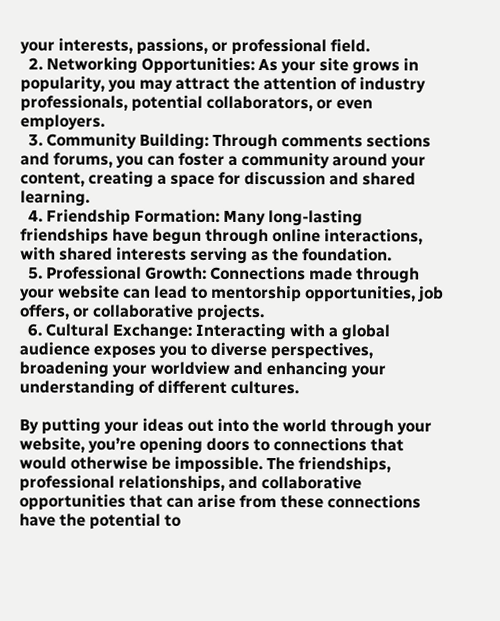your interests, passions, or professional field.
  2. Networking Opportunities: As your site grows in popularity, you may attract the attention of industry professionals, potential collaborators, or even employers.
  3. Community Building: Through comments sections and forums, you can foster a community around your content, creating a space for discussion and shared learning.
  4. Friendship Formation: Many long-lasting friendships have begun through online interactions, with shared interests serving as the foundation.
  5. Professional Growth: Connections made through your website can lead to mentorship opportunities, job offers, or collaborative projects.
  6. Cultural Exchange: Interacting with a global audience exposes you to diverse perspectives, broadening your worldview and enhancing your understanding of different cultures.

By putting your ideas out into the world through your website, you’re opening doors to connections that would otherwise be impossible. The friendships, professional relationships, and collaborative opportunities that can arise from these connections have the potential to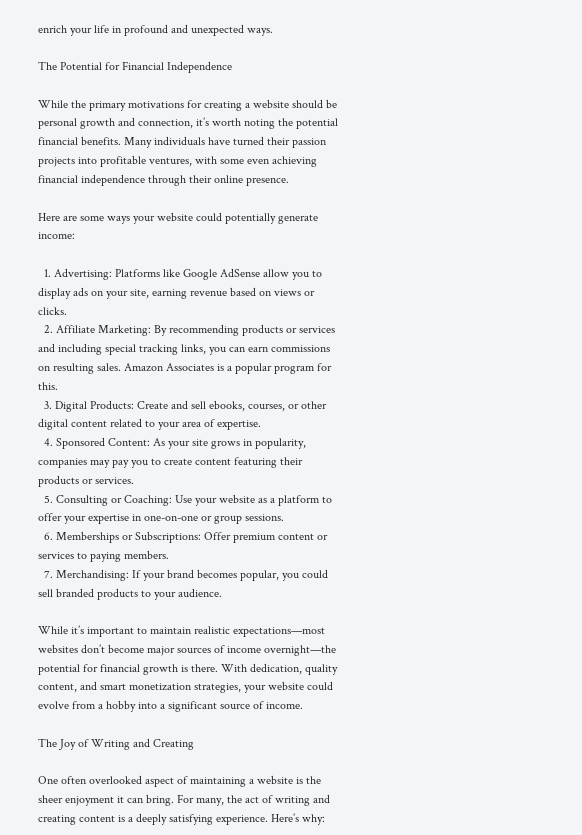enrich your life in profound and unexpected ways.

The Potential for Financial Independence

While the primary motivations for creating a website should be personal growth and connection, it’s worth noting the potential financial benefits. Many individuals have turned their passion projects into profitable ventures, with some even achieving financial independence through their online presence.

Here are some ways your website could potentially generate income:

  1. Advertising: Platforms like Google AdSense allow you to display ads on your site, earning revenue based on views or clicks.
  2. Affiliate Marketing: By recommending products or services and including special tracking links, you can earn commissions on resulting sales. Amazon Associates is a popular program for this.
  3. Digital Products: Create and sell ebooks, courses, or other digital content related to your area of expertise.
  4. Sponsored Content: As your site grows in popularity, companies may pay you to create content featuring their products or services.
  5. Consulting or Coaching: Use your website as a platform to offer your expertise in one-on-one or group sessions.
  6. Memberships or Subscriptions: Offer premium content or services to paying members.
  7. Merchandising: If your brand becomes popular, you could sell branded products to your audience.

While it’s important to maintain realistic expectations—most websites don’t become major sources of income overnight—the potential for financial growth is there. With dedication, quality content, and smart monetization strategies, your website could evolve from a hobby into a significant source of income.

The Joy of Writing and Creating

One often overlooked aspect of maintaining a website is the sheer enjoyment it can bring. For many, the act of writing and creating content is a deeply satisfying experience. Here’s why: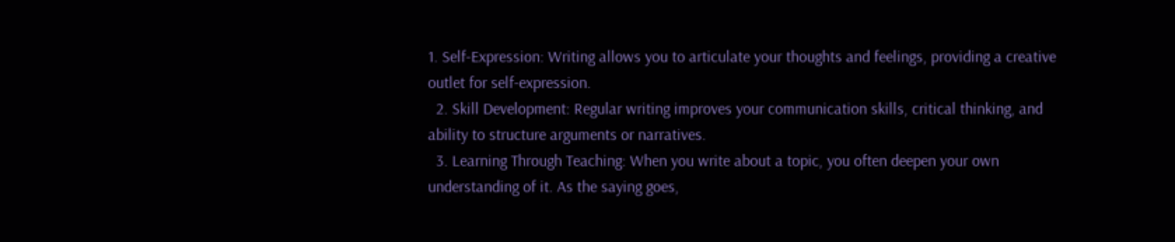1. Self-Expression: Writing allows you to articulate your thoughts and feelings, providing a creative outlet for self-expression.
  2. Skill Development: Regular writing improves your communication skills, critical thinking, and ability to structure arguments or narratives.
  3. Learning Through Teaching: When you write about a topic, you often deepen your own understanding of it. As the saying goes,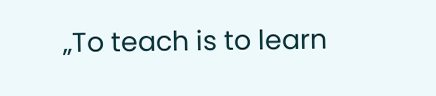„To teach is to learn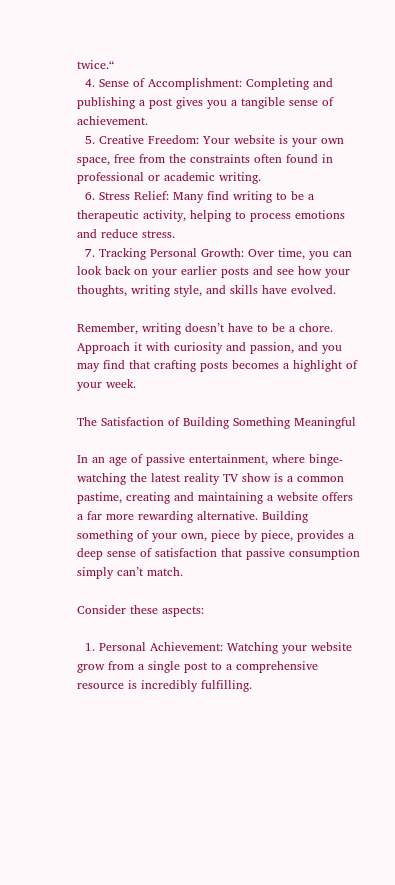twice.“
  4. Sense of Accomplishment: Completing and publishing a post gives you a tangible sense of achievement.
  5. Creative Freedom: Your website is your own space, free from the constraints often found in professional or academic writing.
  6. Stress Relief: Many find writing to be a therapeutic activity, helping to process emotions and reduce stress.
  7. Tracking Personal Growth: Over time, you can look back on your earlier posts and see how your thoughts, writing style, and skills have evolved.

Remember, writing doesn’t have to be a chore. Approach it with curiosity and passion, and you may find that crafting posts becomes a highlight of your week.

The Satisfaction of Building Something Meaningful

In an age of passive entertainment, where binge-watching the latest reality TV show is a common pastime, creating and maintaining a website offers a far more rewarding alternative. Building something of your own, piece by piece, provides a deep sense of satisfaction that passive consumption simply can’t match.

Consider these aspects:

  1. Personal Achievement: Watching your website grow from a single post to a comprehensive resource is incredibly fulfilling.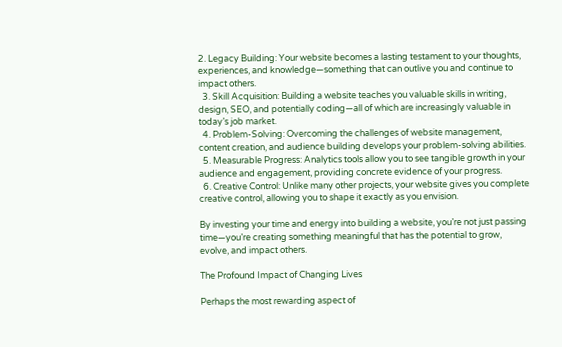2. Legacy Building: Your website becomes a lasting testament to your thoughts, experiences, and knowledge—something that can outlive you and continue to impact others.
  3. Skill Acquisition: Building a website teaches you valuable skills in writing, design, SEO, and potentially coding—all of which are increasingly valuable in today’s job market.
  4. Problem-Solving: Overcoming the challenges of website management, content creation, and audience building develops your problem-solving abilities.
  5. Measurable Progress: Analytics tools allow you to see tangible growth in your audience and engagement, providing concrete evidence of your progress.
  6. Creative Control: Unlike many other projects, your website gives you complete creative control, allowing you to shape it exactly as you envision.

By investing your time and energy into building a website, you’re not just passing time—you’re creating something meaningful that has the potential to grow, evolve, and impact others.

The Profound Impact of Changing Lives

Perhaps the most rewarding aspect of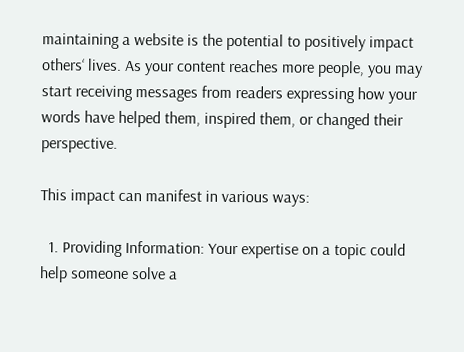maintaining a website is the potential to positively impact others‘ lives. As your content reaches more people, you may start receiving messages from readers expressing how your words have helped them, inspired them, or changed their perspective.

This impact can manifest in various ways:

  1. Providing Information: Your expertise on a topic could help someone solve a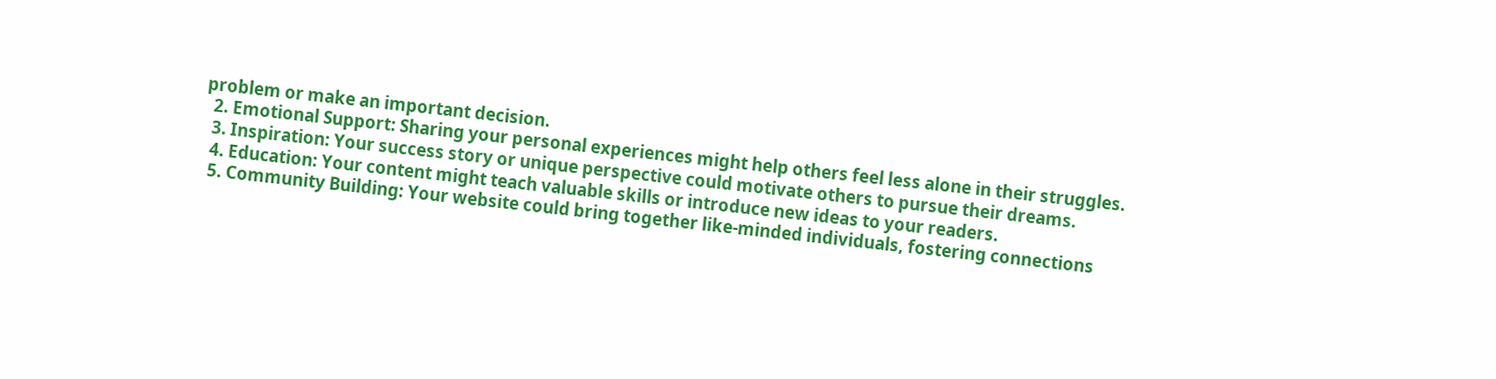problem or make an important decision.
  2. Emotional Support: Sharing your personal experiences might help others feel less alone in their struggles.
  3. Inspiration: Your success story or unique perspective could motivate others to pursue their dreams.
  4. Education: Your content might teach valuable skills or introduce new ideas to your readers.
  5. Community Building: Your website could bring together like-minded individuals, fostering connections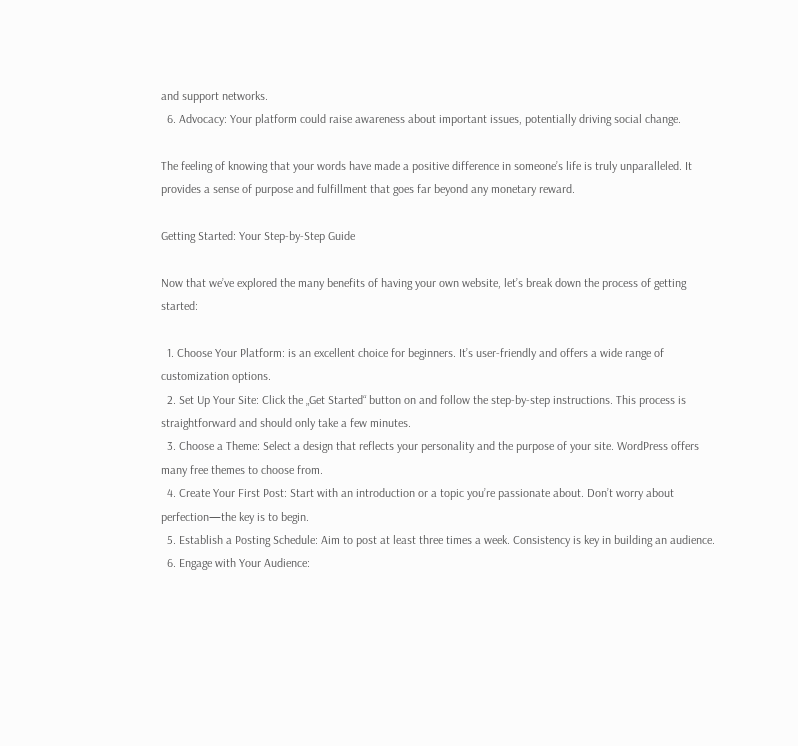and support networks.
  6. Advocacy: Your platform could raise awareness about important issues, potentially driving social change.

The feeling of knowing that your words have made a positive difference in someone’s life is truly unparalleled. It provides a sense of purpose and fulfillment that goes far beyond any monetary reward.

Getting Started: Your Step-by-Step Guide

Now that we’ve explored the many benefits of having your own website, let’s break down the process of getting started:

  1. Choose Your Platform: is an excellent choice for beginners. It’s user-friendly and offers a wide range of customization options.
  2. Set Up Your Site: Click the „Get Started“ button on and follow the step-by-step instructions. This process is straightforward and should only take a few minutes.
  3. Choose a Theme: Select a design that reflects your personality and the purpose of your site. WordPress offers many free themes to choose from.
  4. Create Your First Post: Start with an introduction or a topic you’re passionate about. Don’t worry about perfection—the key is to begin.
  5. Establish a Posting Schedule: Aim to post at least three times a week. Consistency is key in building an audience.
  6. Engage with Your Audience: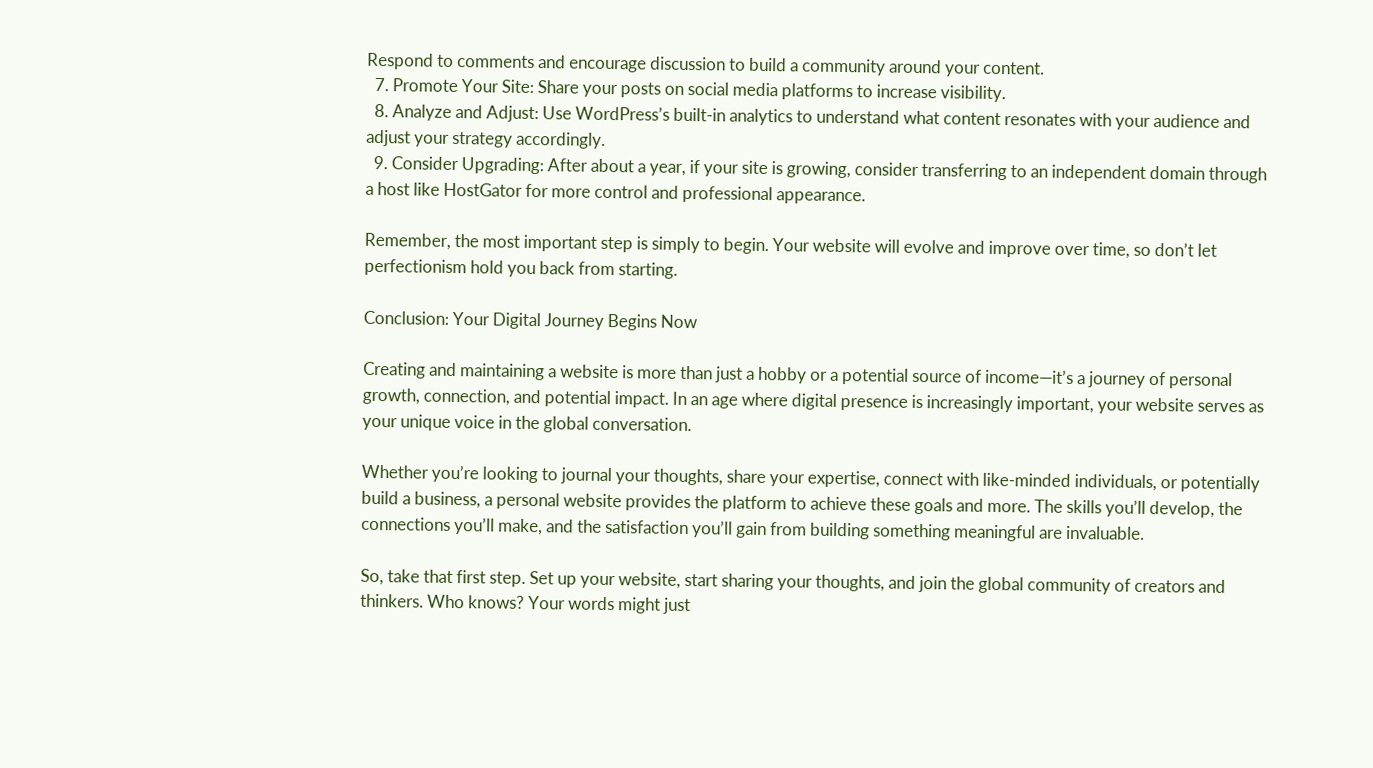Respond to comments and encourage discussion to build a community around your content.
  7. Promote Your Site: Share your posts on social media platforms to increase visibility.
  8. Analyze and Adjust: Use WordPress’s built-in analytics to understand what content resonates with your audience and adjust your strategy accordingly.
  9. Consider Upgrading: After about a year, if your site is growing, consider transferring to an independent domain through a host like HostGator for more control and professional appearance.

Remember, the most important step is simply to begin. Your website will evolve and improve over time, so don’t let perfectionism hold you back from starting.

Conclusion: Your Digital Journey Begins Now

Creating and maintaining a website is more than just a hobby or a potential source of income—it’s a journey of personal growth, connection, and potential impact. In an age where digital presence is increasingly important, your website serves as your unique voice in the global conversation.

Whether you’re looking to journal your thoughts, share your expertise, connect with like-minded individuals, or potentially build a business, a personal website provides the platform to achieve these goals and more. The skills you’ll develop, the connections you’ll make, and the satisfaction you’ll gain from building something meaningful are invaluable.

So, take that first step. Set up your website, start sharing your thoughts, and join the global community of creators and thinkers. Who knows? Your words might just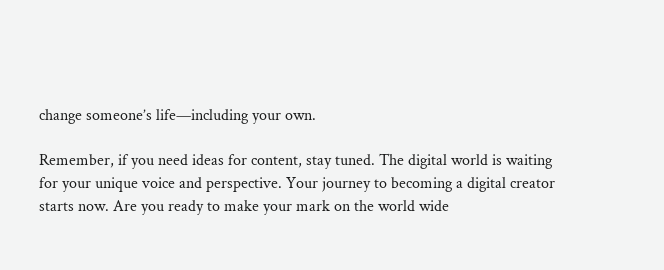change someone’s life—including your own.

Remember, if you need ideas for content, stay tuned. The digital world is waiting for your unique voice and perspective. Your journey to becoming a digital creator starts now. Are you ready to make your mark on the world wide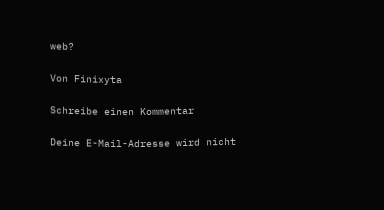web?

Von Finixyta

Schreibe einen Kommentar

Deine E-Mail-Adresse wird nicht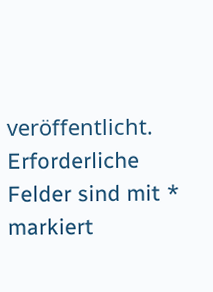veröffentlicht. Erforderliche Felder sind mit * markiert